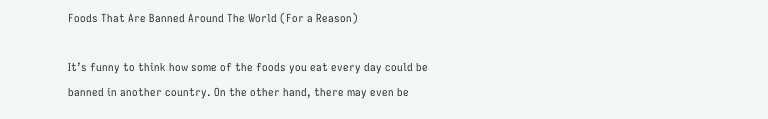Foods That Are Banned Around The World (For a Reason)

It’s funny to think how some of the foods you eat every day could be banned in another country. On the other hand, there may even be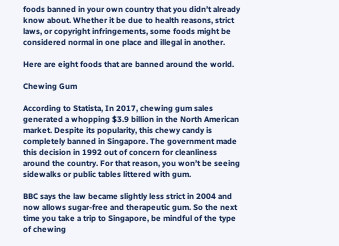foods banned in your own country that you didn’t already know about. Whether it be due to health reasons, strict laws, or copyright infringements, some foods might be considered normal in one place and illegal in another.

Here are eight foods that are banned around the world.

Chewing Gum

According to Statista, In 2017, chewing gum sales generated a whopping $3.9 billion in the North American market. Despite its popularity, this chewy candy is completely banned in Singapore. The government made this decision in 1992 out of concern for cleanliness around the country. For that reason, you won’t be seeing sidewalks or public tables littered with gum.

BBC says the law became slightly less strict in 2004 and now allows sugar-free and therapeutic gum. So the next time you take a trip to Singapore, be mindful of the type of chewing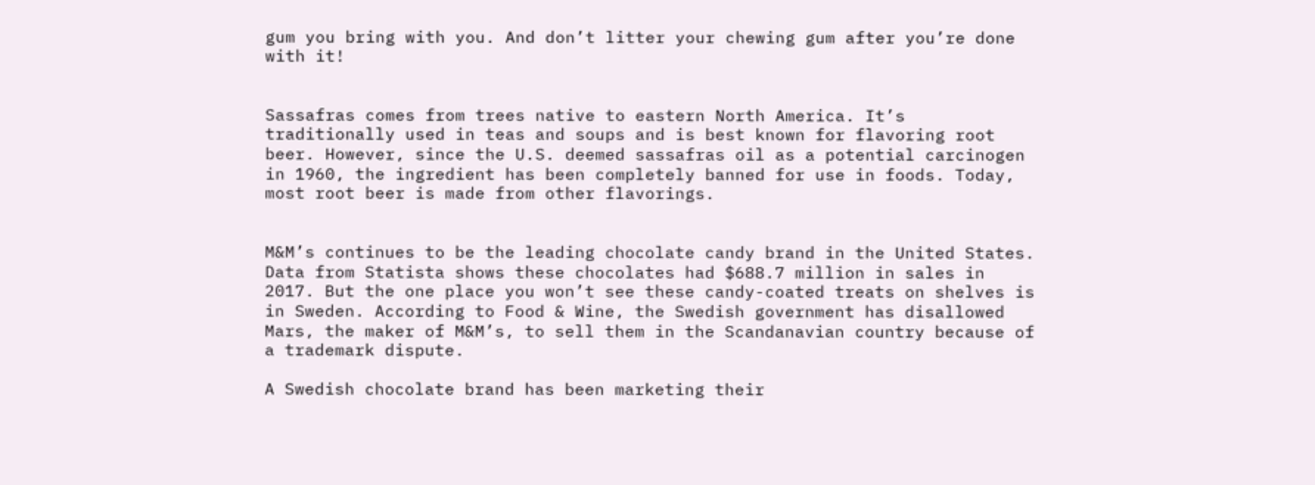gum you bring with you. And don’t litter your chewing gum after you’re done with it!


Sassafras comes from trees native to eastern North America. It’s traditionally used in teas and soups and is best known for flavoring root beer. However, since the U.S. deemed sassafras oil as a potential carcinogen in 1960, the ingredient has been completely banned for use in foods. Today, most root beer is made from other flavorings.


M&M’s continues to be the leading chocolate candy brand in the United States. Data from Statista shows these chocolates had $688.7 million in sales in 2017. But the one place you won’t see these candy-coated treats on shelves is in Sweden. According to Food & Wine, the Swedish government has disallowed Mars, the maker of M&M’s, to sell them in the Scandanavian country because of a trademark dispute.

A Swedish chocolate brand has been marketing their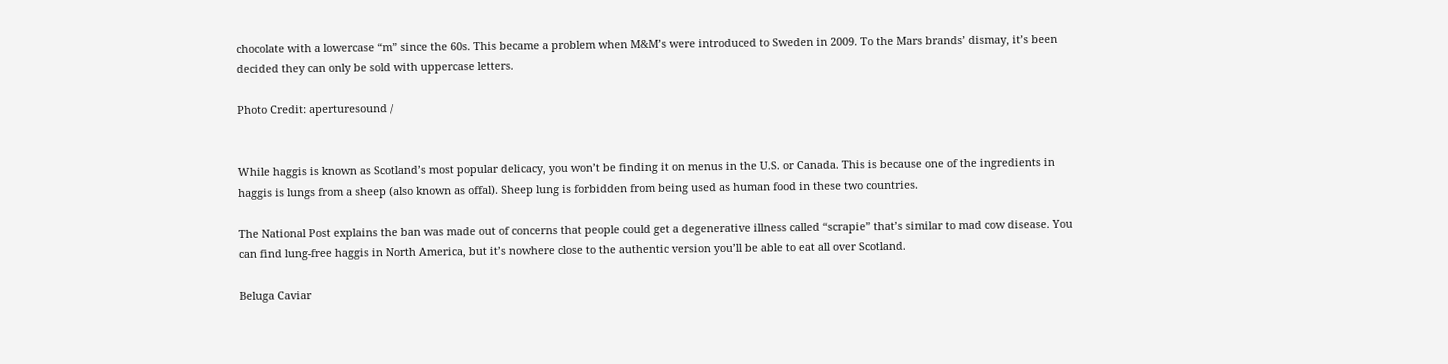chocolate with a lowercase “m” since the 60s. This became a problem when M&M’s were introduced to Sweden in 2009. To the Mars brands’ dismay, it’s been decided they can only be sold with uppercase letters.

Photo Credit: aperturesound /


While haggis is known as Scotland’s most popular delicacy, you won’t be finding it on menus in the U.S. or Canada. This is because one of the ingredients in haggis is lungs from a sheep (also known as offal). Sheep lung is forbidden from being used as human food in these two countries.

The National Post explains the ban was made out of concerns that people could get a degenerative illness called “scrapie” that’s similar to mad cow disease. You can find lung-free haggis in North America, but it’s nowhere close to the authentic version you’ll be able to eat all over Scotland.

Beluga Caviar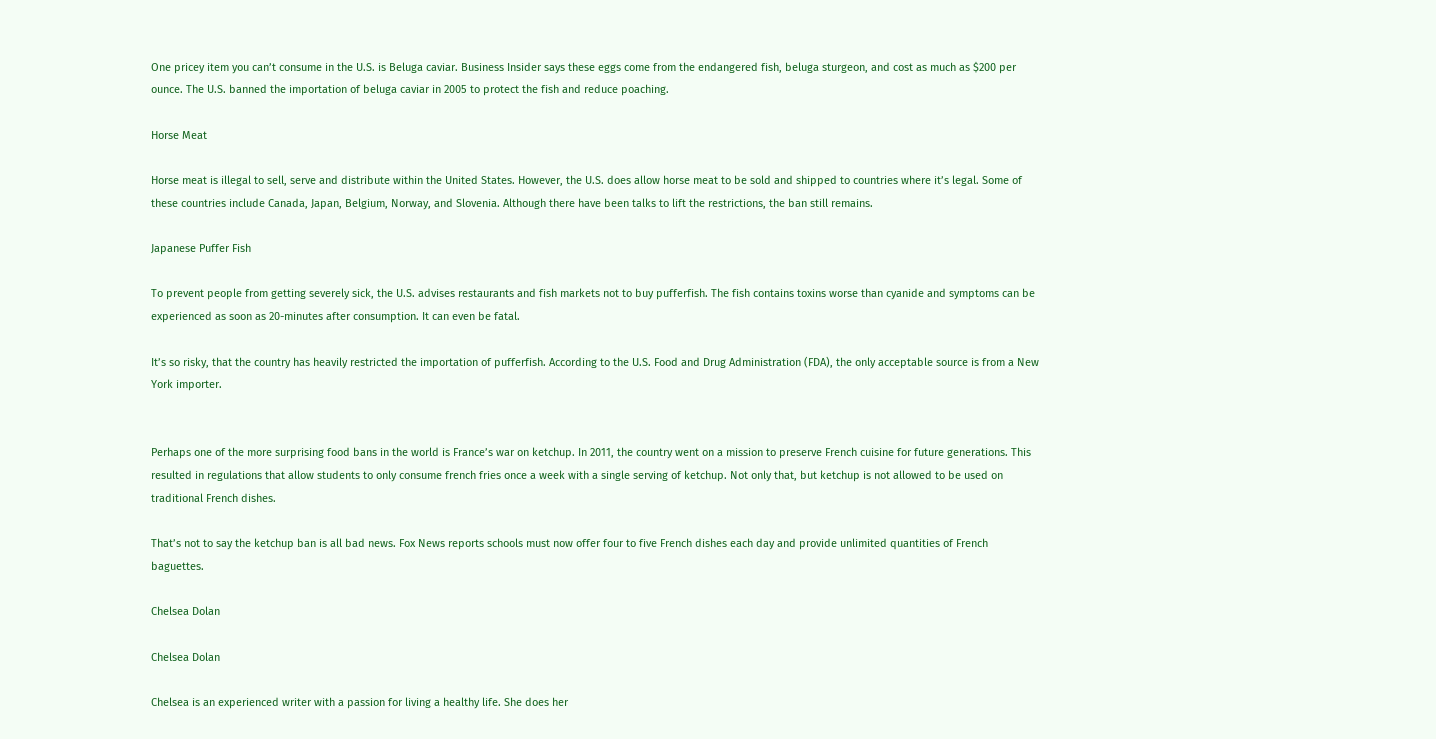One pricey item you can’t consume in the U.S. is Beluga caviar. Business Insider says these eggs come from the endangered fish, beluga sturgeon, and cost as much as $200 per ounce. The U.S. banned the importation of beluga caviar in 2005 to protect the fish and reduce poaching.

Horse Meat

Horse meat is illegal to sell, serve and distribute within the United States. However, the U.S. does allow horse meat to be sold and shipped to countries where it’s legal. Some of these countries include Canada, Japan, Belgium, Norway, and Slovenia. Although there have been talks to lift the restrictions, the ban still remains.

Japanese Puffer Fish

To prevent people from getting severely sick, the U.S. advises restaurants and fish markets not to buy pufferfish. The fish contains toxins worse than cyanide and symptoms can be experienced as soon as 20-minutes after consumption. It can even be fatal.

It’s so risky, that the country has heavily restricted the importation of pufferfish. According to the U.S. Food and Drug Administration (FDA), the only acceptable source is from a New York importer.


Perhaps one of the more surprising food bans in the world is France’s war on ketchup. In 2011, the country went on a mission to preserve French cuisine for future generations. This resulted in regulations that allow students to only consume french fries once a week with a single serving of ketchup. Not only that, but ketchup is not allowed to be used on traditional French dishes.

That’s not to say the ketchup ban is all bad news. Fox News reports schools must now offer four to five French dishes each day and provide unlimited quantities of French baguettes.

Chelsea Dolan

Chelsea Dolan

Chelsea is an experienced writer with a passion for living a healthy life. She does her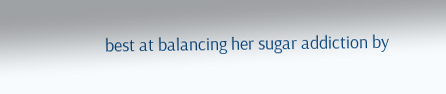best at balancing her sugar addiction by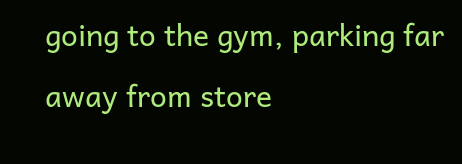going to the gym, parking far away from store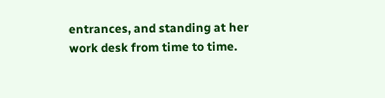entrances, and standing at her work desk from time to time.